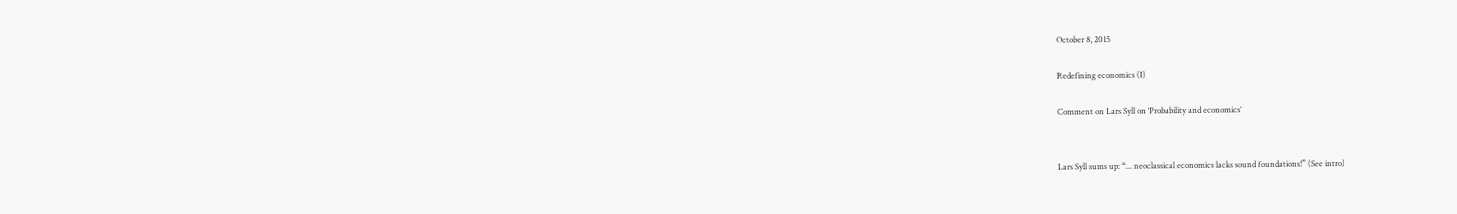October 8, 2015

Redefining economics (I)

Comment on Lars Syll on ‘Probability and economics’


Lars Syll sums up: “... neoclassical economics lacks sound foundations!” (See intro)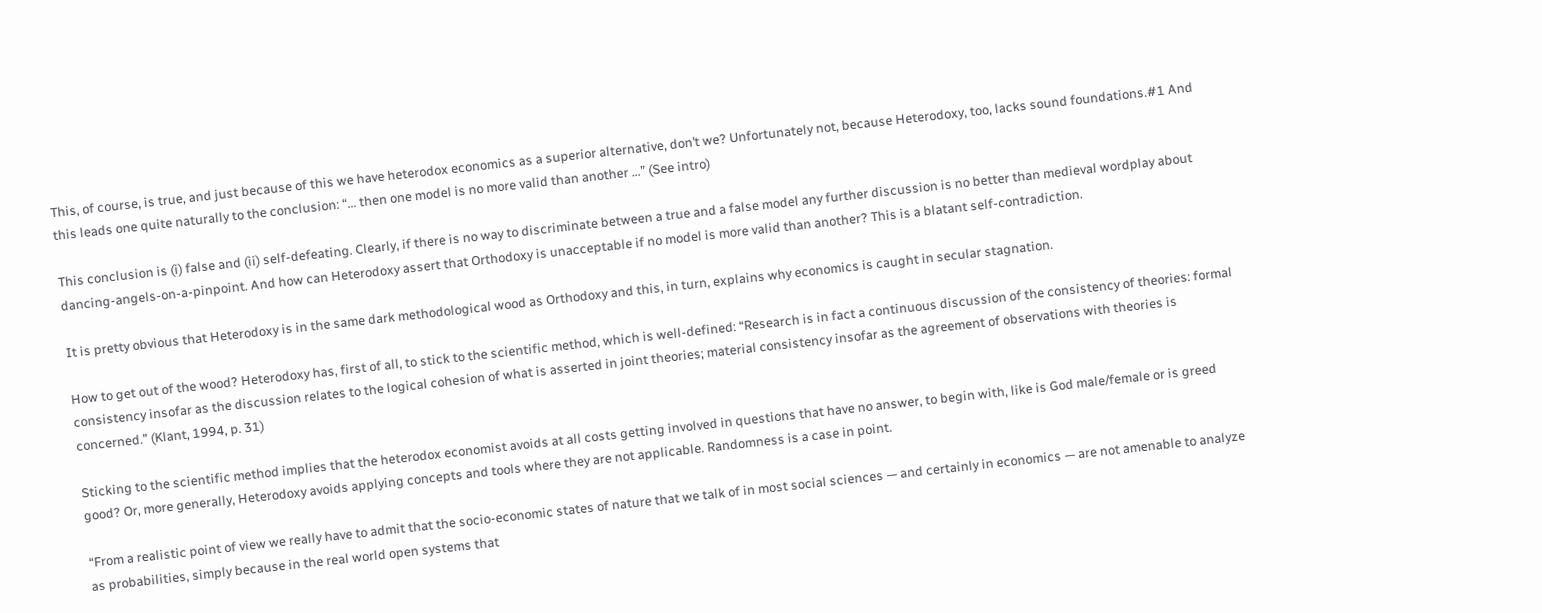This, of course, is true, and just because of this we have heterodox economics as a superior alternative, don’t we? Unfortunately not, because Heterodoxy, too, lacks sound foundations.#1 And this leads one quite naturally to the conclusion: “... then one model is no more valid than another …” (See intro)

This conclusion is (i) false and (ii) self-defeating. Clearly, if there is no way to discriminate between a true and a false model any further discussion is no better than medieval wordplay about dancing-angels-on-a-pinpoint. And how can Heterodoxy assert that Orthodoxy is unacceptable if no model is more valid than another? This is a blatant self-contradiction.

It is pretty obvious that Heterodoxy is in the same dark methodological wood as Orthodoxy and this, in turn, explains why economics is caught in secular stagnation.

How to get out of the wood? Heterodoxy has, first of all, to stick to the scientific method, which is well-defined: “Research is in fact a continuous discussion of the consistency of theories: formal consistency insofar as the discussion relates to the logical cohesion of what is asserted in joint theories; material consistency insofar as the agreement of observations with theories is concerned.” (Klant, 1994, p. 31)

Sticking to the scientific method implies that the heterodox economist avoids at all costs getting involved in questions that have no answer, to begin with, like is God male/female or is greed good? Or, more generally, Heterodoxy avoids applying concepts and tools where they are not applicable. Randomness is a case in point.

“From a realistic point of view we really have to admit that the socio-economic states of nature that we talk of in most social sciences — and certainly in economics — are not amenable to analyze as probabilities, simply because in the real world open systems that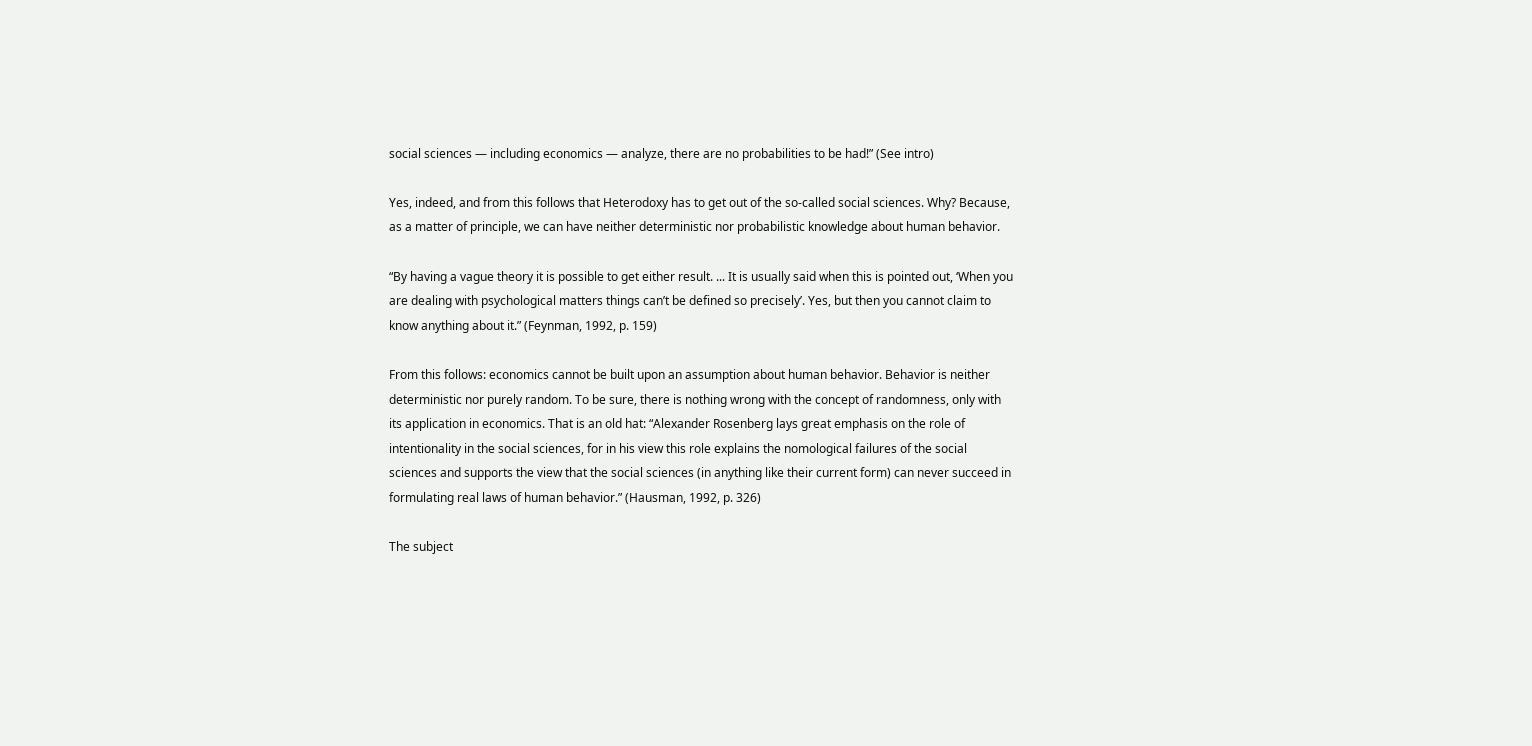social sciences — including economics — analyze, there are no probabilities to be had!” (See intro)

Yes, indeed, and from this follows that Heterodoxy has to get out of the so-called social sciences. Why? Because, as a matter of principle, we can have neither deterministic nor probabilistic knowledge about human behavior.

“By having a vague theory it is possible to get either result. ... It is usually said when this is pointed out, ‘When you are dealing with psychological matters things can’t be defined so precisely’. Yes, but then you cannot claim to know anything about it.” (Feynman, 1992, p. 159)

From this follows: economics cannot be built upon an assumption about human behavior. Behavior is neither deterministic nor purely random. To be sure, there is nothing wrong with the concept of randomness, only with its application in economics. That is an old hat: “Alexander Rosenberg lays great emphasis on the role of intentionality in the social sciences, for in his view this role explains the nomological failures of the social sciences and supports the view that the social sciences (in anything like their current form) can never succeed in formulating real laws of human behavior.” (Hausman, 1992, p. 326)

The subject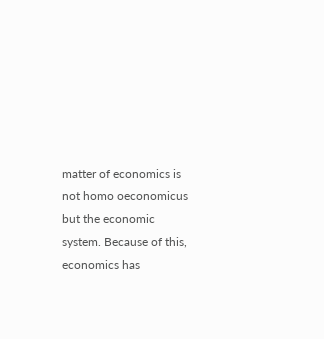matter of economics is not homo oeconomicus but the economic system. Because of this, economics has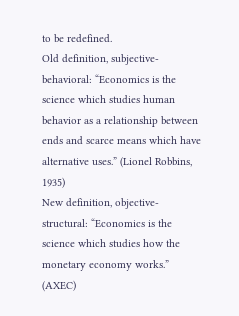to be redefined.
Old definition, subjective-behavioral: “Economics is the science which studies human behavior as a relationship between ends and scarce means which have alternative uses.” (Lionel Robbins, 1935)
New definition, objective-structural: “Economics is the science which studies how the monetary economy works.” (AXEC)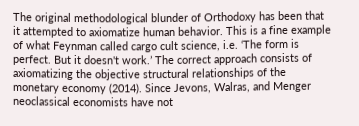The original methodological blunder of Orthodoxy has been that it attempted to axiomatize human behavior. This is a fine example of what Feynman called cargo cult science, i.e. ‘The form is perfect. But it doesn't work.’ The correct approach consists of axiomatizing the objective structural relationships of the monetary economy (2014). Since Jevons, Walras, and Menger neoclassical economists have not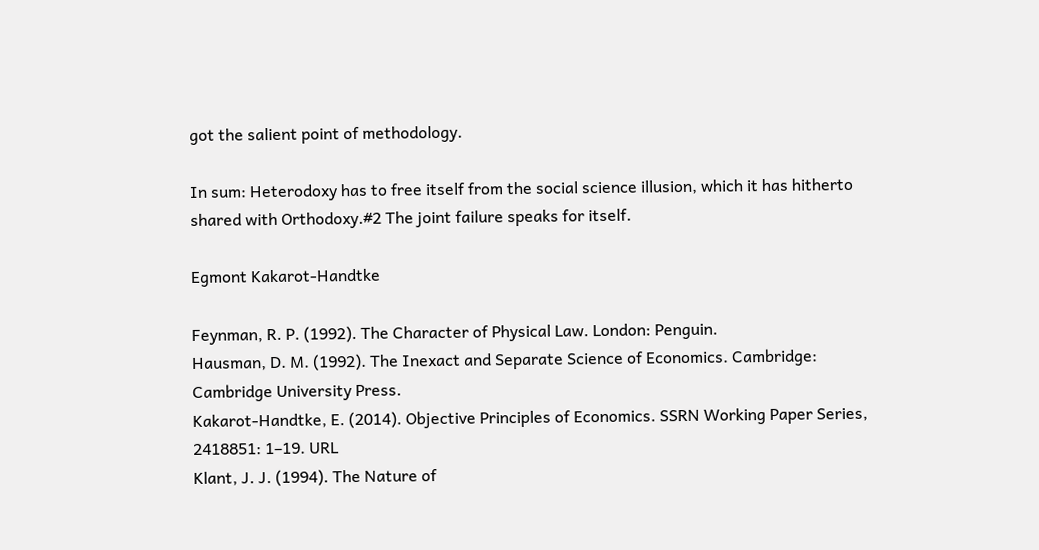got the salient point of methodology.

In sum: Heterodoxy has to free itself from the social science illusion, which it has hitherto shared with Orthodoxy.#2 The joint failure speaks for itself.

Egmont Kakarot-Handtke

Feynman, R. P. (1992). The Character of Physical Law. London: Penguin.
Hausman, D. M. (1992). The Inexact and Separate Science of Economics. Cambridge: Cambridge University Press.
Kakarot-Handtke, E. (2014). Objective Principles of Economics. SSRN Working Paper Series, 2418851: 1–19. URL
Klant, J. J. (1994). The Nature of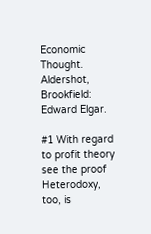Economic Thought. Aldershot, Brookfield: Edward Elgar.

#1 With regard to profit theory see the proof Heterodoxy, too, is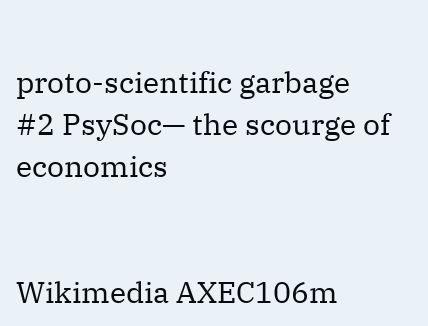proto-scientific garbage
#2 PsySoc— the scourge of economics


Wikimedia AXEC106m